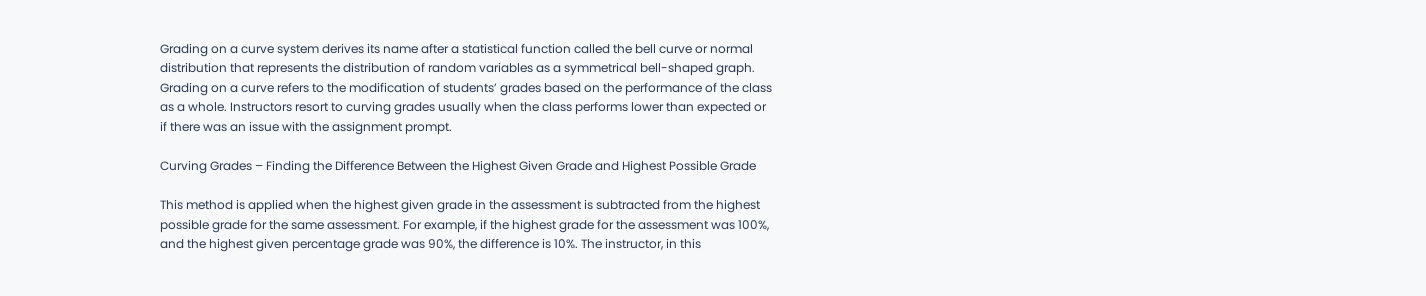Grading on a curve system derives its name after a statistical function called the bell curve or normal distribution that represents the distribution of random variables as a symmetrical bell-shaped graph. Grading on a curve refers to the modification of students’ grades based on the performance of the class as a whole. Instructors resort to curving grades usually when the class performs lower than expected or if there was an issue with the assignment prompt.

Curving Grades – Finding the Difference Between the Highest Given Grade and Highest Possible Grade

This method is applied when the highest given grade in the assessment is subtracted from the highest possible grade for the same assessment. For example, if the highest grade for the assessment was 100%, and the highest given percentage grade was 90%, the difference is 10%. The instructor, in this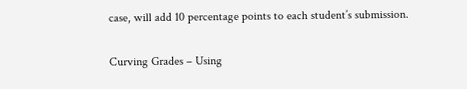case, will add 10 percentage points to each student’s submission.

Curving Grades – Using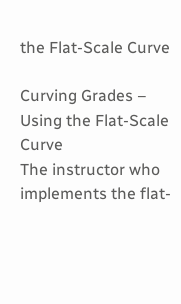the Flat-Scale Curve

Curving Grades – Using the Flat-Scale Curve
The instructor who implements the flat-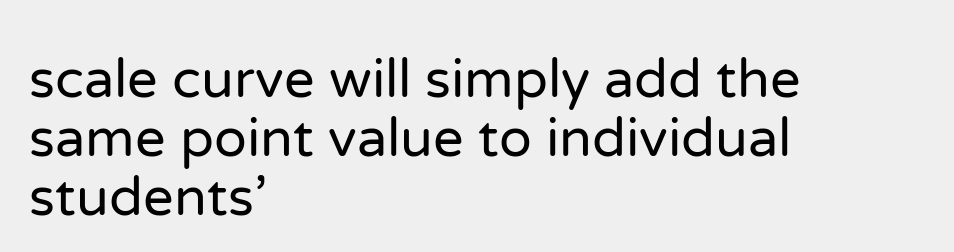scale curve will simply add the same point value to individual students’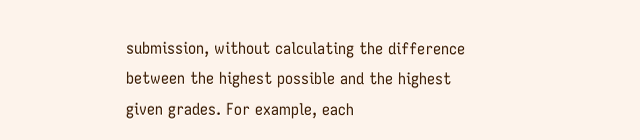submission, without calculating the difference between the highest possible and the highest given grades. For example, each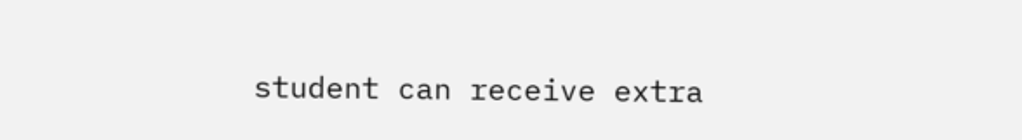student can receive extra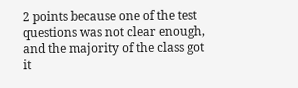2 points because one of the test questions was not clear enough, and the majority of the class got it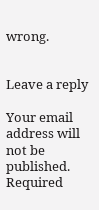wrong.


Leave a reply

Your email address will not be published. Required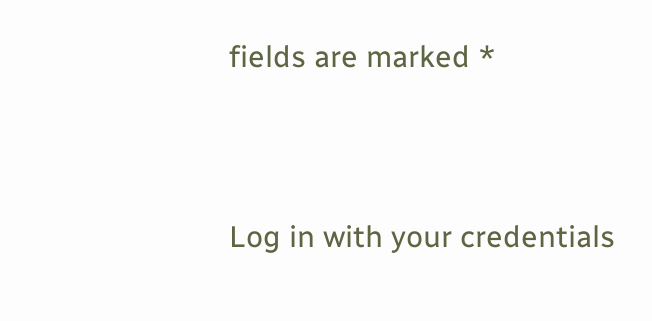fields are marked *


Log in with your credentials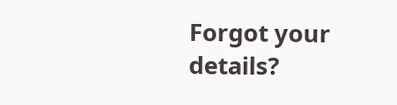Forgot your details?